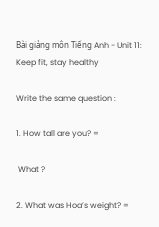Bài giảng môn Tiếng Anh - Unit 11: Keep fit, stay healthy

Write the same question :

1. How tall are you? =

 What ?

2. What was Hoa’s weight? =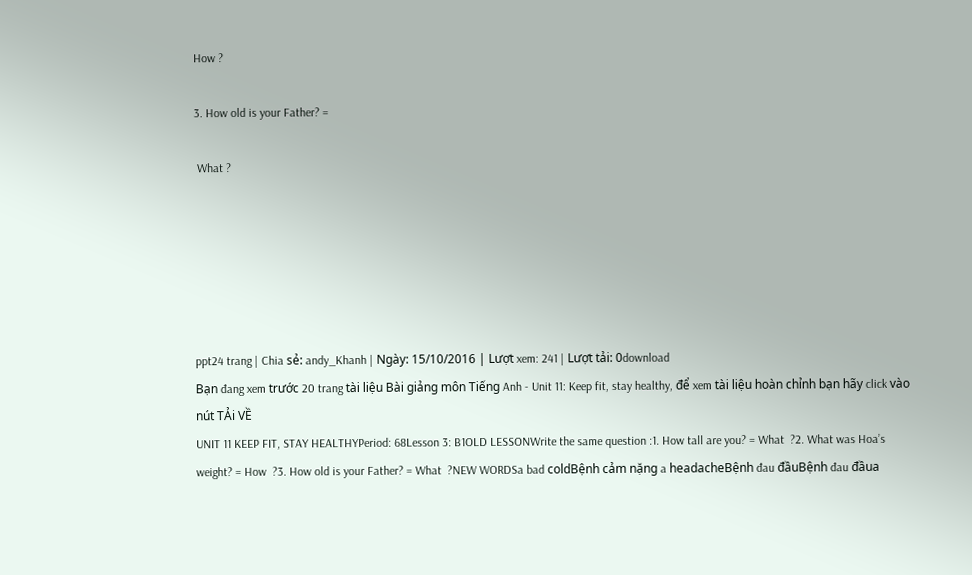How ?

3. How old is your Father? =

 What ?






ppt24 trang | Chia sẻ: andy_Khanh | Ngày: 15/10/2016 | Lượt xem: 241 | Lượt tải: 0download
Bạn đang xem trước 20 trang tài liệu Bài giảng môn Tiếng Anh - Unit 11: Keep fit, stay healthy, để xem tài liệu hoàn chỉnh bạn hãy click vào nút TẢi VỀ
UNIT 11 KEEP FIT, STAY HEALTHYPeriod: 68Lesson 3: B1OLD LESSONWrite the same question :1. How tall are you? = What  ?2. What was Hoa’s weight? = How  ?3. How old is your Father? = What  ?NEW WORDSa bad coldBệnh cảm nặng a headacheBệnh đau đầuBệnh đau đầua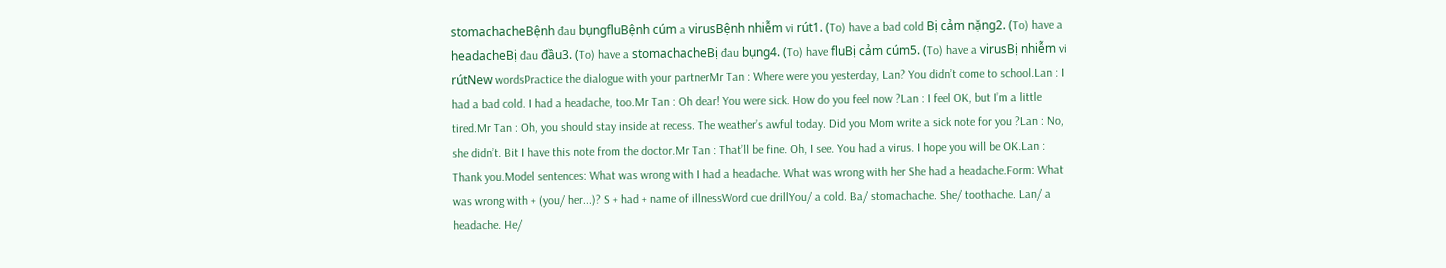stomachacheBệnh đau bụngfluBệnh cúm a virusBệnh nhiễm vi rút1. (To) have a bad cold Bị cảm nặng2. (To) have a headacheBị đau đầu3. (To) have a stomachacheBị đau bụng4. (To) have fluBị cảm cúm5. (To) have a virusBị nhiễm vi rútNew wordsPractice the dialogue with your partnerMr Tan : Where were you yesterday, Lan? You didn’t come to school.Lan : I had a bad cold. I had a headache, too.Mr Tan : Oh dear! You were sick. How do you feel now ?Lan : I feel OK, but I’m a little tired.Mr Tan : Oh, you should stay inside at recess. The weather’s awful today. Did you Mom write a sick note for you ?Lan : No, she didn’t. Bit I have this note from the doctor.Mr Tan : That’ll be fine. Oh, I see. You had a virus. I hope you will be OK.Lan : Thank you.Model sentences: What was wrong with I had a headache. What was wrong with her She had a headache.Form: What was wrong with + (you/ her...)? S + had + name of illnessWord cue drillYou/ a cold. Ba/ stomachache. She/ toothache. Lan/ a headache. He/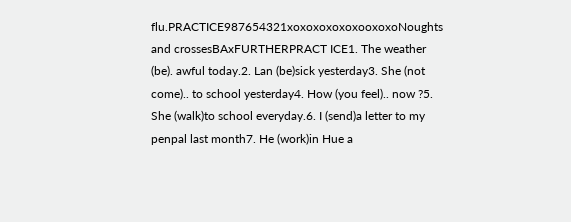flu.PRACTICE987654321xoxoxoxoxoxooxoxoNoughts and crossesBAxFURTHERPRACT ICE1. The weather (be). awful today.2. Lan (be)sick yesterday3. She (not come).. to school yesterday4. How (you feel).. now ?5. She (walk)to school everyday.6. I (send)a letter to my penpal last month7. He (work)in Hue a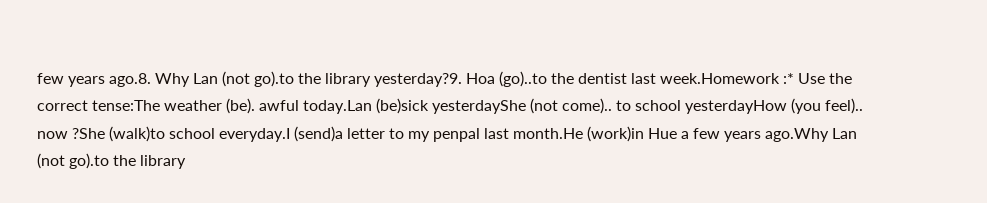few years ago.8. Why Lan (not go).to the library yesterday?9. Hoa (go)..to the dentist last week.Homework :* Use the correct tense:The weather (be). awful today.Lan (be)sick yesterdayShe (not come).. to school yesterdayHow (you feel).. now ?She (walk)to school everyday.I (send)a letter to my penpal last month.He (work)in Hue a few years ago.Why Lan (not go).to the library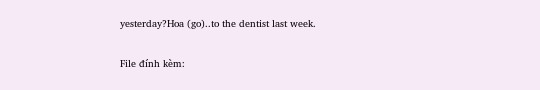yesterday?Hoa (go)..to the dentist last week.

File đính kèm: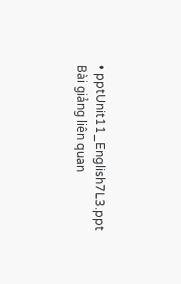• pptUnit11_English7L3.ppt
Bài giảng liên quan